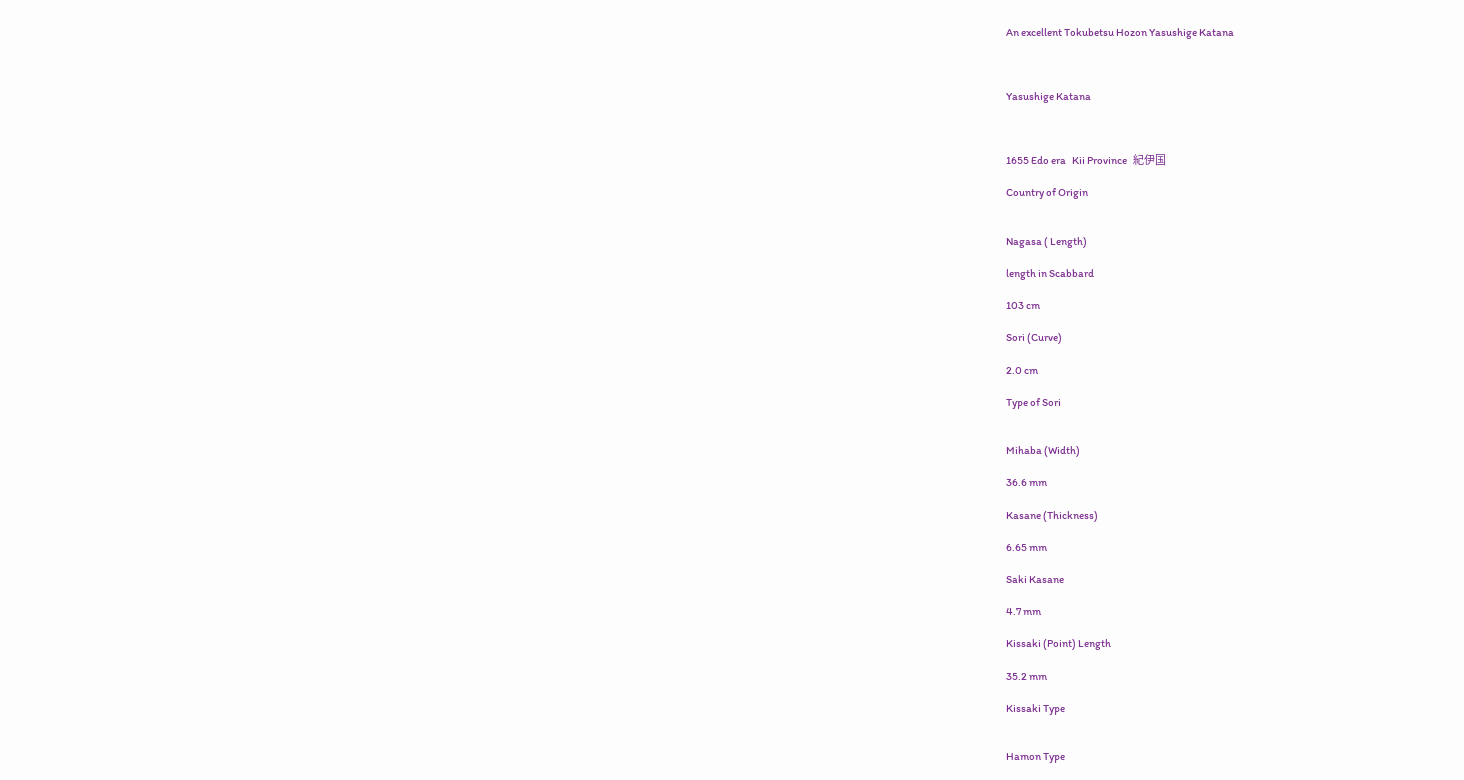An excellent Tokubetsu Hozon Yasushige Katana



Yasushige Katana



1655 Edo era   Kii Province   紀伊国

Country of Origin


Nagasa ( Length)

length in Scabbard

103 cm

Sori (Curve)

2.0 cm

Type of Sori


Mihaba (Width)

36.6 mm

Kasane (Thickness)

6.65 mm

Saki Kasane

4.7 mm

Kissaki (Point) Length

35.2 mm

Kissaki Type


Hamon Type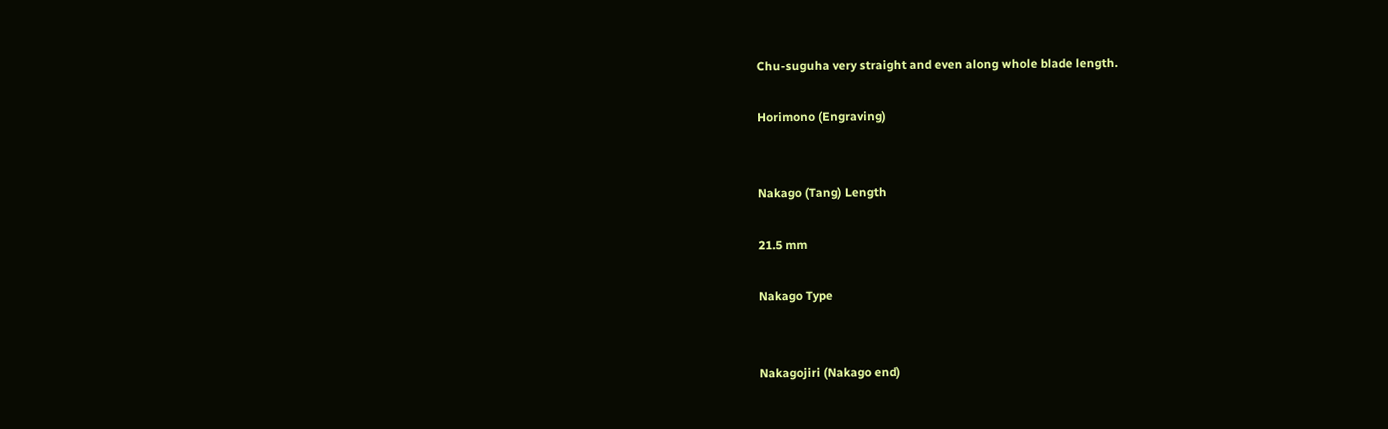Chu-suguha very straight and even along whole blade length.

Horimono (Engraving)


Nakago (Tang) Length

21.5 mm

Nakago Type


Nakagojiri (Nakago end)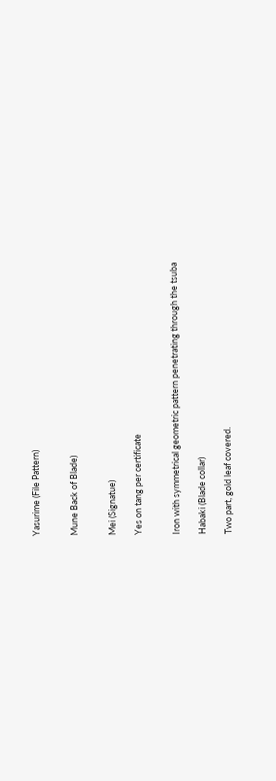Yasurime (File Pattern)


Mune Back of Blade)


Mei (Signatue)

Yes on tang per certificate


Iron with symmetrical geometric pattern penetrating through the tsuba

Habaki (Blade collar)

Two part, gold leaf covered.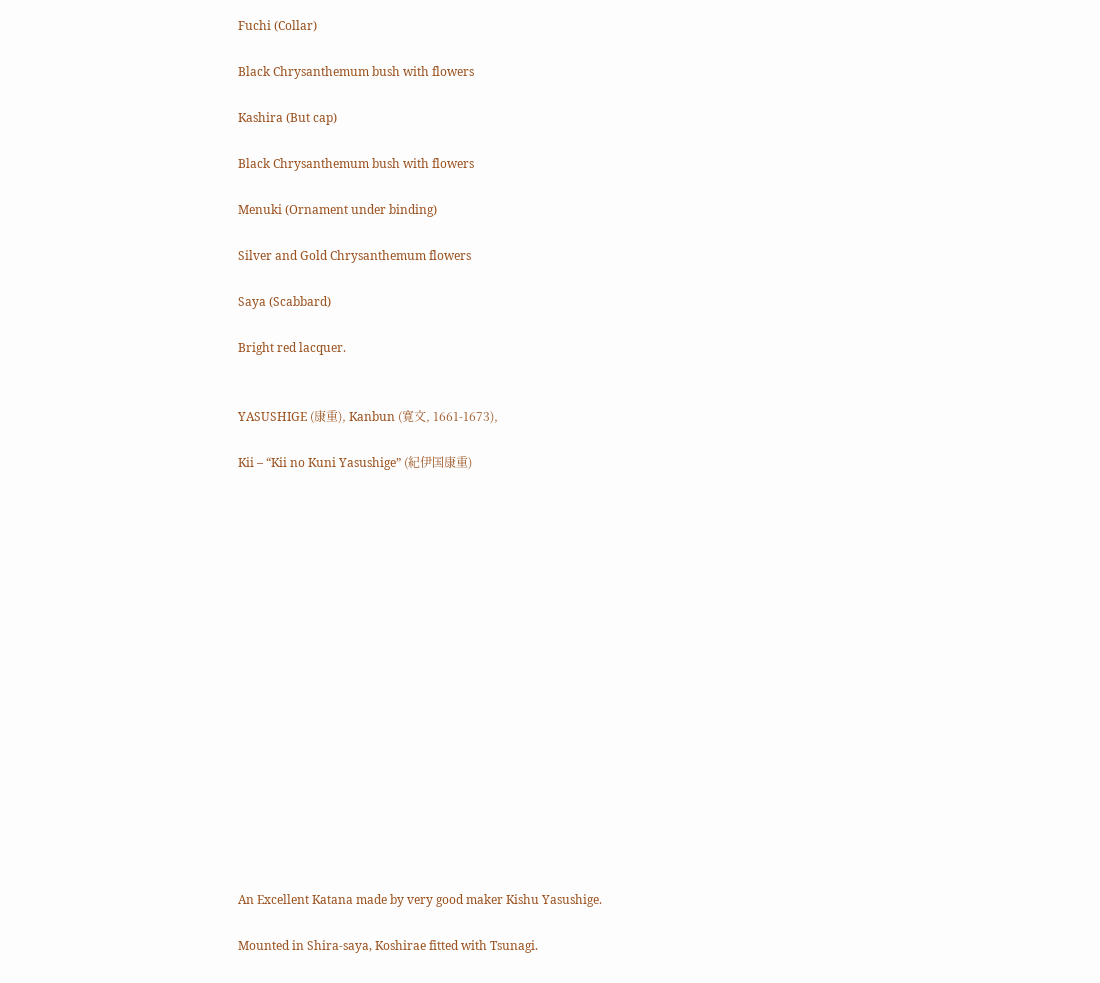Fuchi (Collar)

Black Chrysanthemum bush with flowers

Kashira (But cap)

Black Chrysanthemum bush with flowers

Menuki (Ornament under binding)

Silver and Gold Chrysanthemum flowers

Saya (Scabbard)

Bright red lacquer.


YASUSHIGE (康重), Kanbun (寛文, 1661-1673),

Kii – “Kii no Kuni Yasushige” (紀伊国康重)


















An Excellent Katana made by very good maker Kishu Yasushige.

Mounted in Shira-saya, Koshirae fitted with Tsunagi.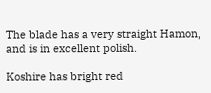The blade has a very straight Hamon, and is in excellent polish.

Koshire has bright red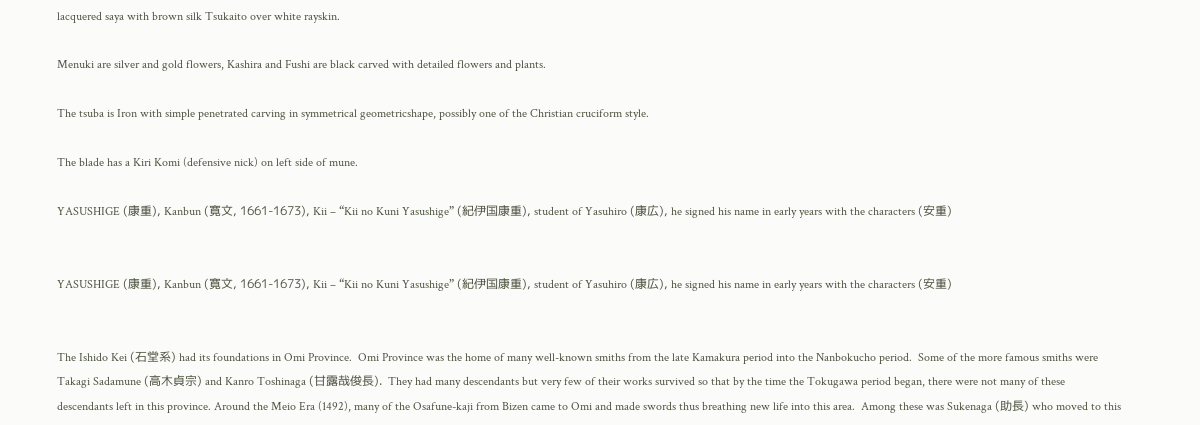lacquered saya with brown silk Tsukaito over white rayskin.

Menuki are silver and gold flowers, Kashira and Fushi are black carved with detailed flowers and plants.

The tsuba is Iron with simple penetrated carving in symmetrical geometricshape, possibly one of the Christian cruciform style.

The blade has a Kiri Komi (defensive nick) on left side of mune.

YASUSHIGE (康重), Kanbun (寛文, 1661-1673), Kii – “Kii no Kuni Yasushige” (紀伊国康重), student of Yasuhiro (康広), he signed his name in early years with the characters (安重)


YASUSHIGE (康重), Kanbun (寛文, 1661-1673), Kii – “Kii no Kuni Yasushige” (紀伊国康重), student of Yasuhiro (康広), he signed his name in early years with the characters (安重)


The Ishido Kei (石堂系) had its foundations in Omi Province.  Omi Province was the home of many well-known smiths from the late Kamakura period into the Nanbokucho period.  Some of the more famous smiths were Takagi Sadamune (高木貞宗) and Kanro Toshinaga (甘露哉俊長).  They had many descendants but very few of their works survived so that by the time the Tokugawa period began, there were not many of these descendants left in this province. Around the Meio Era (1492), many of the Osafune-kaji from Bizen came to Omi and made swords thus breathing new life into this area.  Among these was Sukenaga (助長) who moved to this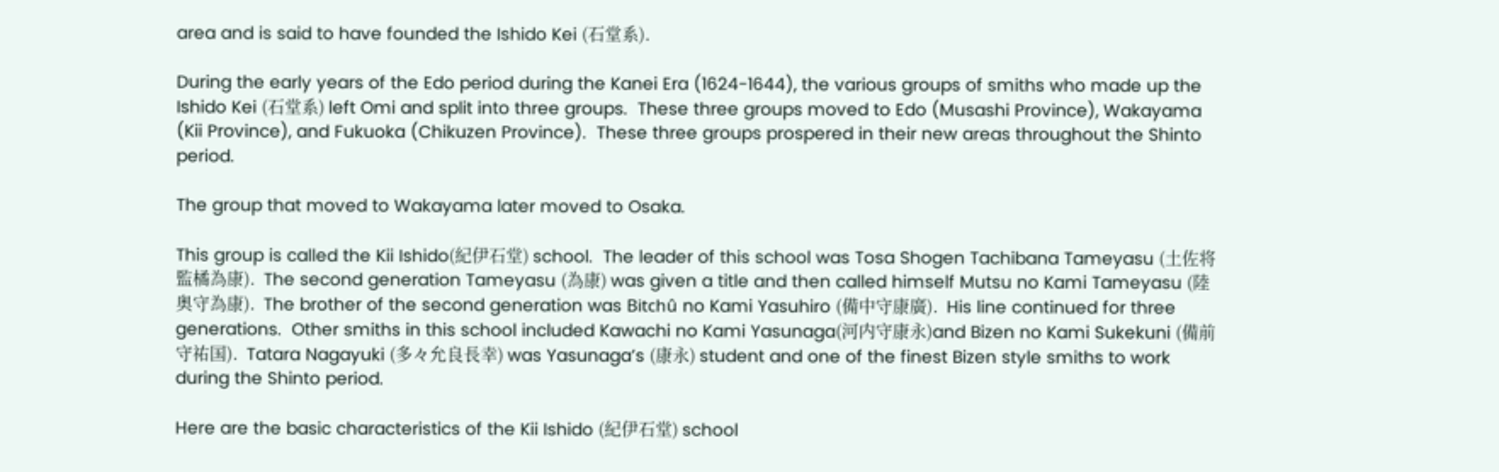area and is said to have founded the Ishido Kei (石堂系).

During the early years of the Edo period during the Kanei Era (1624-1644), the various groups of smiths who made up the Ishido Kei (石堂系) left Omi and split into three groups.  These three groups moved to Edo (Musashi Province), Wakayama (Kii Province), and Fukuoka (Chikuzen Province).  These three groups prospered in their new areas throughout the Shinto period.

The group that moved to Wakayama later moved to Osaka.

This group is called the Kii Ishido(紀伊石堂) school.  The leader of this school was Tosa Shogen Tachibana Tameyasu (土佐将監橘為康).  The second generation Tameyasu (為康) was given a title and then called himself Mutsu no Kami Tameyasu (陸奥守為康).  The brother of the second generation was Bitchû no Kami Yasuhiro (備中守康廣).  His line continued for three generations.  Other smiths in this school included Kawachi no Kami Yasunaga(河内守康永)and Bizen no Kami Sukekuni (備前守祐国).  Tatara Nagayuki (多々允良長幸) was Yasunaga’s (康永) student and one of the finest Bizen style smiths to work during the Shinto period.

Here are the basic characteristics of the Kii Ishido (紀伊石堂) school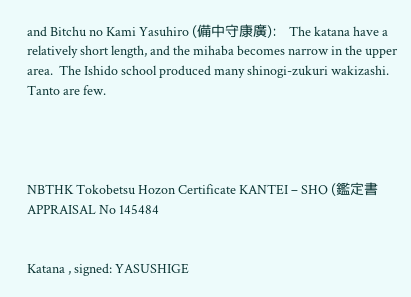and Bitchu no Kami Yasuhiro (備中守康廣):   The katana have a relatively short length, and the mihaba becomes narrow in the upper area.  The Ishido school produced many shinogi-zukuri wakizashi.  Tanto are few.




NBTHK Tokobetsu Hozon Certificate KANTEI – SHO (鑑定書 APPRAISAL No 145484


Katana , signed: YASUSHIGE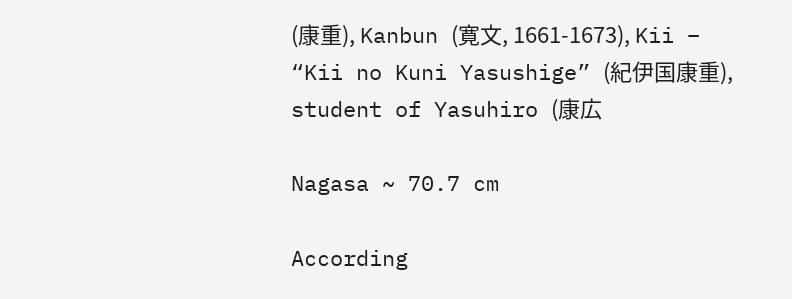(康重), Kanbun (寛文, 1661-1673), Kii – “Kii no Kuni Yasushige” (紀伊国康重), student of Yasuhiro (康広

Nagasa ~ 70.7 cm

According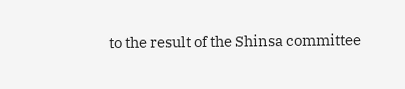to the result of the Shinsa committee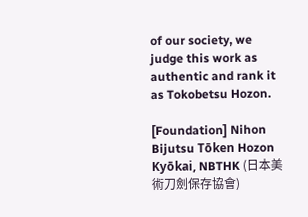of our society, we judge this work as authentic and rank it as Tokobetsu Hozon.

[Foundation] Nihon Bijutsu Tōken Hozon Kyōkai, NBTHK (⽇本美術⼑劍保存協會)